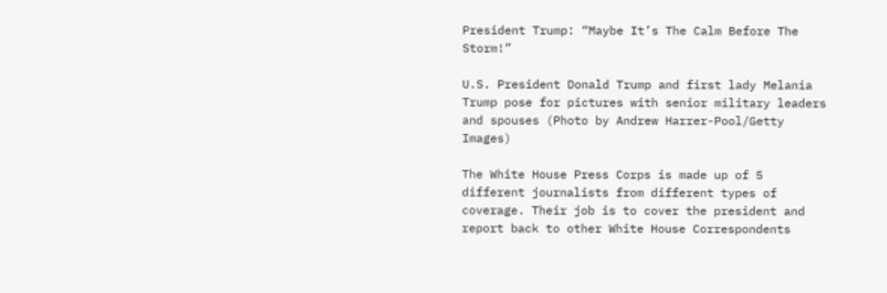President Trump: “Maybe It’s The Calm Before The Storm!”

U.S. President Donald Trump and first lady Melania Trump pose for pictures with senior military leaders and spouses (Photo by Andrew Harrer-Pool/Getty Images)

The White House Press Corps is made up of 5 different journalists from different types of coverage. Their job is to cover the president and report back to other White House Correspondents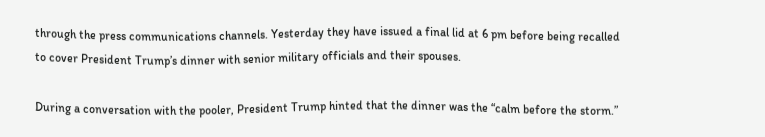through the press communications channels. Yesterday they have issued a final lid at 6 pm before being recalled to cover President Trump’s dinner with senior military officials and their spouses.

During a conversation with the pooler, President Trump hinted that the dinner was the “calm before the storm.”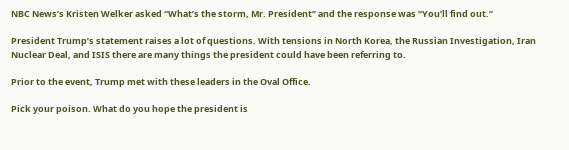NBC News’s Kristen Welker asked “What’s the storm, Mr. President” and the response was “You’ll find out.”

President Trump’s statement raises a lot of questions. With tensions in North Korea, the Russian Investigation, Iran Nuclear Deal, and ISIS there are many things the president could have been referring to.

Prior to the event, Trump met with these leaders in the Oval Office.

Pick your poison. What do you hope the president is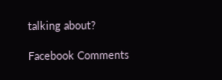talking about?

Facebook Comments